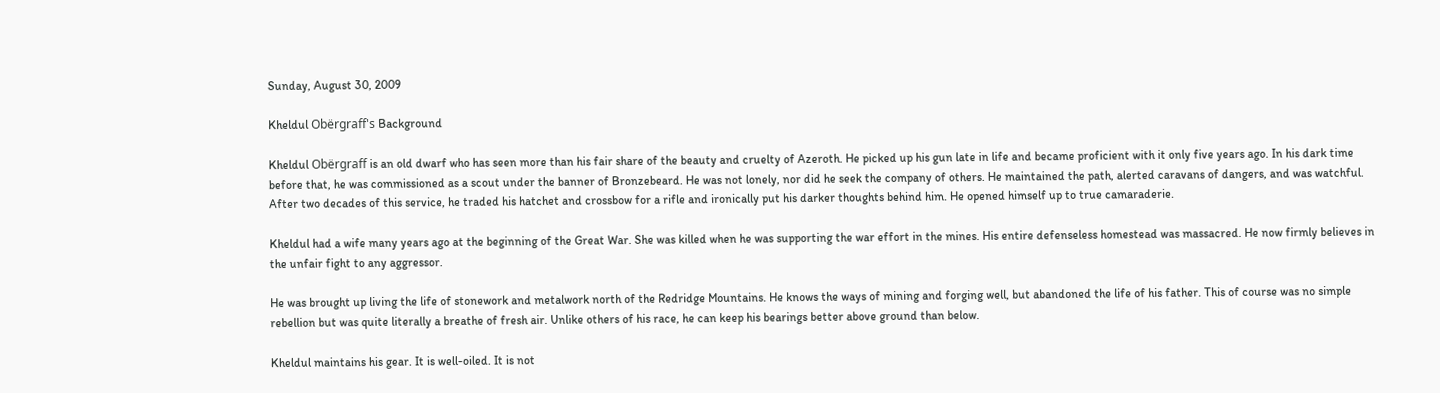Sunday, August 30, 2009

Kheldul Obërgraff's Background

Kheldul Obërgraff is an old dwarf who has seen more than his fair share of the beauty and cruelty of Azeroth. He picked up his gun late in life and became proficient with it only five years ago. In his dark time before that, he was commissioned as a scout under the banner of Bronzebeard. He was not lonely, nor did he seek the company of others. He maintained the path, alerted caravans of dangers, and was watchful. After two decades of this service, he traded his hatchet and crossbow for a rifle and ironically put his darker thoughts behind him. He opened himself up to true camaraderie.

Kheldul had a wife many years ago at the beginning of the Great War. She was killed when he was supporting the war effort in the mines. His entire defenseless homestead was massacred. He now firmly believes in the unfair fight to any aggressor.

He was brought up living the life of stonework and metalwork north of the Redridge Mountains. He knows the ways of mining and forging well, but abandoned the life of his father. This of course was no simple rebellion but was quite literally a breathe of fresh air. Unlike others of his race, he can keep his bearings better above ground than below.

Kheldul maintains his gear. It is well-oiled. It is not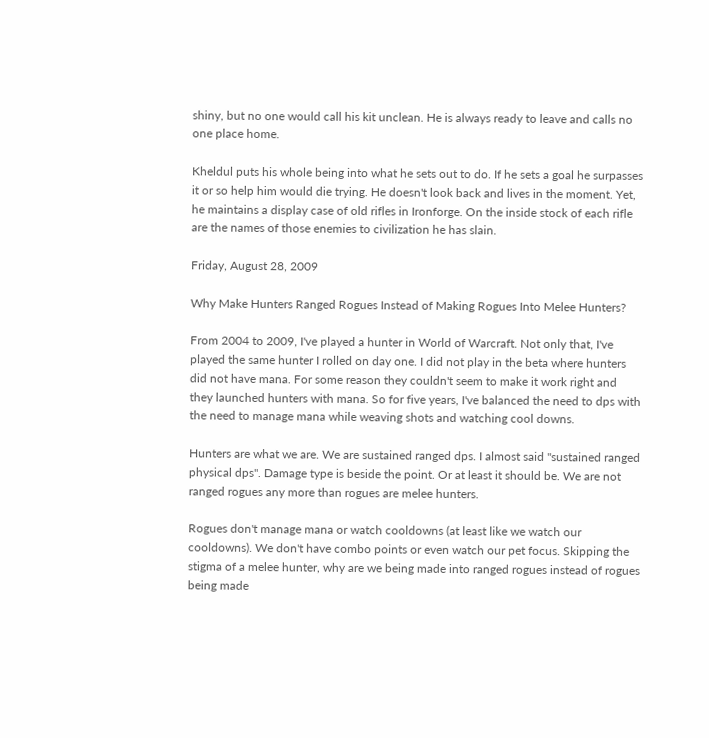shiny, but no one would call his kit unclean. He is always ready to leave and calls no one place home.

Kheldul puts his whole being into what he sets out to do. If he sets a goal he surpasses it or so help him would die trying. He doesn't look back and lives in the moment. Yet, he maintains a display case of old rifles in Ironforge. On the inside stock of each rifle are the names of those enemies to civilization he has slain.

Friday, August 28, 2009

Why Make Hunters Ranged Rogues Instead of Making Rogues Into Melee Hunters?

From 2004 to 2009, I've played a hunter in World of Warcraft. Not only that, I've played the same hunter I rolled on day one. I did not play in the beta where hunters did not have mana. For some reason they couldn't seem to make it work right and they launched hunters with mana. So for five years, I've balanced the need to dps with the need to manage mana while weaving shots and watching cool downs.

Hunters are what we are. We are sustained ranged dps. I almost said "sustained ranged physical dps". Damage type is beside the point. Or at least it should be. We are not ranged rogues any more than rogues are melee hunters.

Rogues don't manage mana or watch cooldowns (at least like we watch our cooldowns). We don't have combo points or even watch our pet focus. Skipping the stigma of a melee hunter, why are we being made into ranged rogues instead of rogues being made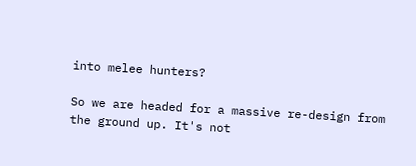into melee hunters?

So we are headed for a massive re-design from the ground up. It's not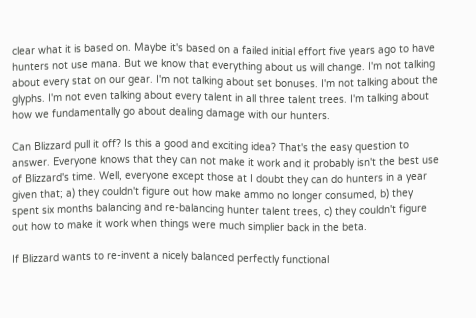clear what it is based on. Maybe it's based on a failed initial effort five years ago to have hunters not use mana. But we know that everything about us will change. I'm not talking about every stat on our gear. I'm not talking about set bonuses. I'm not talking about the glyphs. I'm not even talking about every talent in all three talent trees. I'm talking about how we fundamentally go about dealing damage with our hunters.

Can Blizzard pull it off? Is this a good and exciting idea? That's the easy question to answer. Everyone knows that they can not make it work and it probably isn't the best use of Blizzard's time. Well, everyone except those at I doubt they can do hunters in a year given that; a) they couldn't figure out how make ammo no longer consumed, b) they spent six months balancing and re-balancing hunter talent trees, c) they couldn't figure out how to make it work when things were much simplier back in the beta.

If Blizzard wants to re-invent a nicely balanced perfectly functional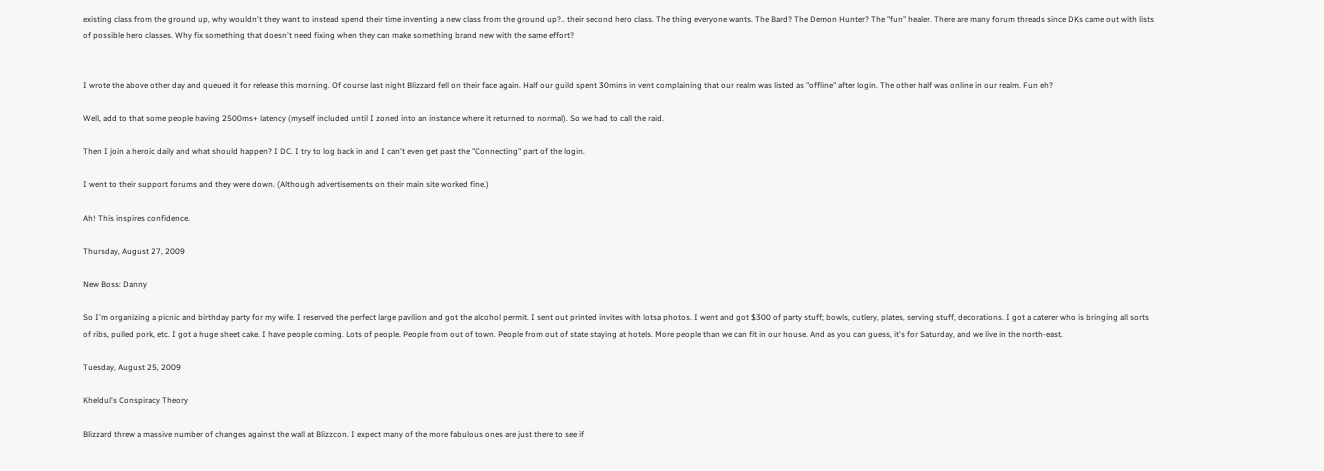existing class from the ground up, why wouldn't they want to instead spend their time inventing a new class from the ground up?.. their second hero class. The thing everyone wants. The Bard? The Demon Hunter? The "fun" healer. There are many forum threads since DKs came out with lists of possible hero classes. Why fix something that doesn't need fixing when they can make something brand new with the same effort?


I wrote the above other day and queued it for release this morning. Of course last night Blizzard fell on their face again. Half our guild spent 30mins in vent complaining that our realm was listed as "offline" after login. The other half was online in our realm. Fun eh?

Well, add to that some people having 2500ms+ latency (myself included until I zoned into an instance where it returned to normal). So we had to call the raid.

Then I join a heroic daily and what should happen? I DC. I try to log back in and I can't even get past the "Connecting" part of the login.

I went to their support forums and they were down. (Although advertisements on their main site worked fine.)

Ah! This inspires confidence.

Thursday, August 27, 2009

New Boss: Danny

So I'm organizing a picnic and birthday party for my wife. I reserved the perfect large pavilion and got the alcohol permit. I sent out printed invites with lotsa photos. I went and got $300 of party stuff; bowls, cutlery, plates, serving stuff, decorations. I got a caterer who is bringing all sorts of ribs, pulled pork, etc. I got a huge sheet cake. I have people coming. Lots of people. People from out of town. People from out of state staying at hotels. More people than we can fit in our house. And as you can guess, it's for Saturday, and we live in the north-east.

Tuesday, August 25, 2009

Kheldul's Conspiracy Theory

Blizzard threw a massive number of changes against the wall at Blizzcon. I expect many of the more fabulous ones are just there to see if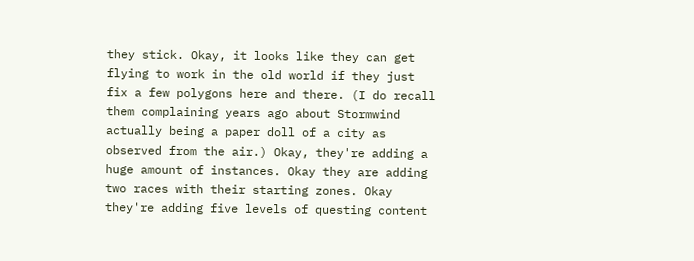they stick. Okay, it looks like they can get flying to work in the old world if they just fix a few polygons here and there. (I do recall them complaining years ago about Stormwind actually being a paper doll of a city as observed from the air.) Okay, they're adding a huge amount of instances. Okay they are adding two races with their starting zones. Okay they're adding five levels of questing content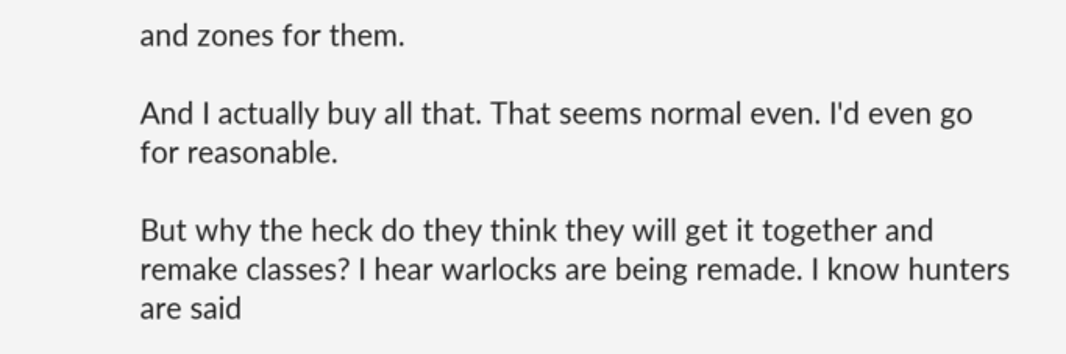and zones for them.

And I actually buy all that. That seems normal even. I'd even go for reasonable.

But why the heck do they think they will get it together and remake classes? I hear warlocks are being remade. I know hunters are said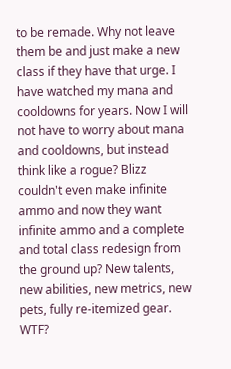to be remade. Why not leave them be and just make a new class if they have that urge. I have watched my mana and cooldowns for years. Now I will not have to worry about mana and cooldowns, but instead think like a rogue? Blizz couldn't even make infinite ammo and now they want infinite ammo and a complete and total class redesign from the ground up? New talents, new abilities, new metrics, new pets, fully re-itemized gear. WTF?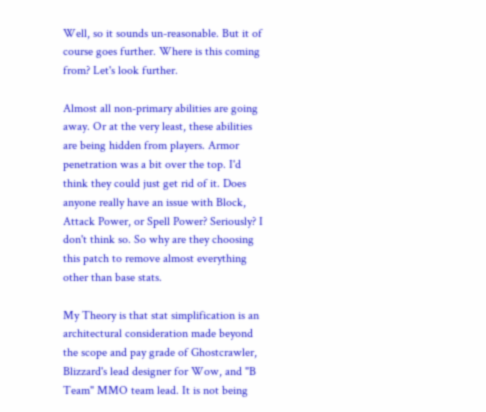Well, so it sounds un-reasonable. But it of course goes further. Where is this coming from? Let's look further.

Almost all non-primary abilities are going away. Or at the very least, these abilities are being hidden from players. Armor penetration was a bit over the top. I'd think they could just get rid of it. Does anyone really have an issue with Block, Attack Power, or Spell Power? Seriously? I don't think so. So why are they choosing this patch to remove almost everything other than base stats.

My Theory is that stat simplification is an architectural consideration made beyond the scope and pay grade of Ghostcrawler, Blizzard's lead designer for Wow, and "B Team" MMO team lead. It is not being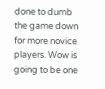done to dumb the game down for more novice players. Wow is going to be one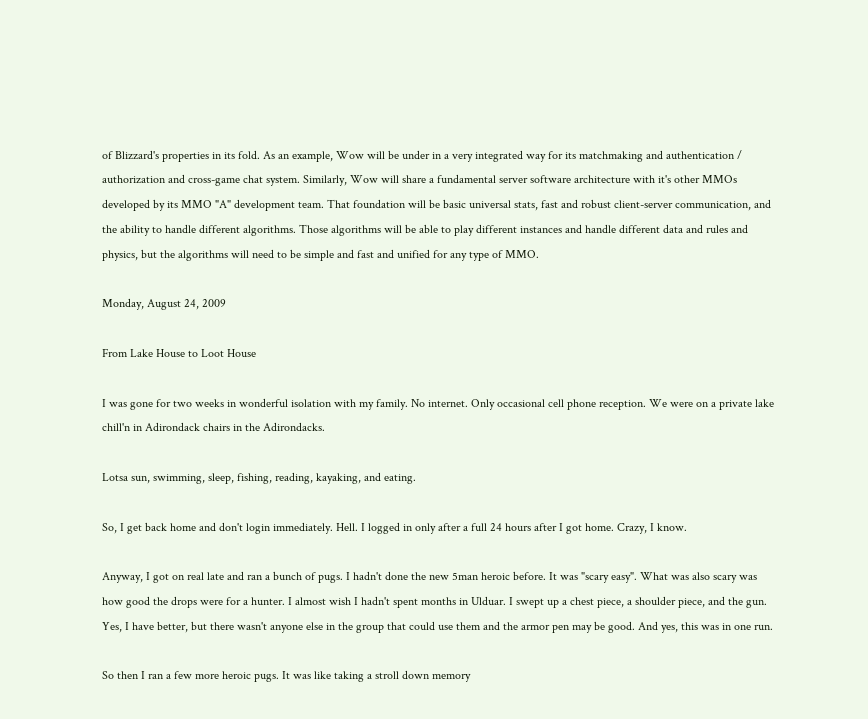of Blizzard's properties in its fold. As an example, Wow will be under in a very integrated way for its matchmaking and authentication / authorization and cross-game chat system. Similarly, Wow will share a fundamental server software architecture with it's other MMOs developed by its MMO "A" development team. That foundation will be basic universal stats, fast and robust client-server communication, and the ability to handle different algorithms. Those algorithms will be able to play different instances and handle different data and rules and physics, but the algorithms will need to be simple and fast and unified for any type of MMO.

Monday, August 24, 2009

From Lake House to Loot House

I was gone for two weeks in wonderful isolation with my family. No internet. Only occasional cell phone reception. We were on a private lake chill'n in Adirondack chairs in the Adirondacks.

Lotsa sun, swimming, sleep, fishing, reading, kayaking, and eating.

So, I get back home and don't login immediately. Hell. I logged in only after a full 24 hours after I got home. Crazy, I know.

Anyway, I got on real late and ran a bunch of pugs. I hadn't done the new 5man heroic before. It was "scary easy". What was also scary was how good the drops were for a hunter. I almost wish I hadn't spent months in Ulduar. I swept up a chest piece, a shoulder piece, and the gun. Yes, I have better, but there wasn't anyone else in the group that could use them and the armor pen may be good. And yes, this was in one run.

So then I ran a few more heroic pugs. It was like taking a stroll down memory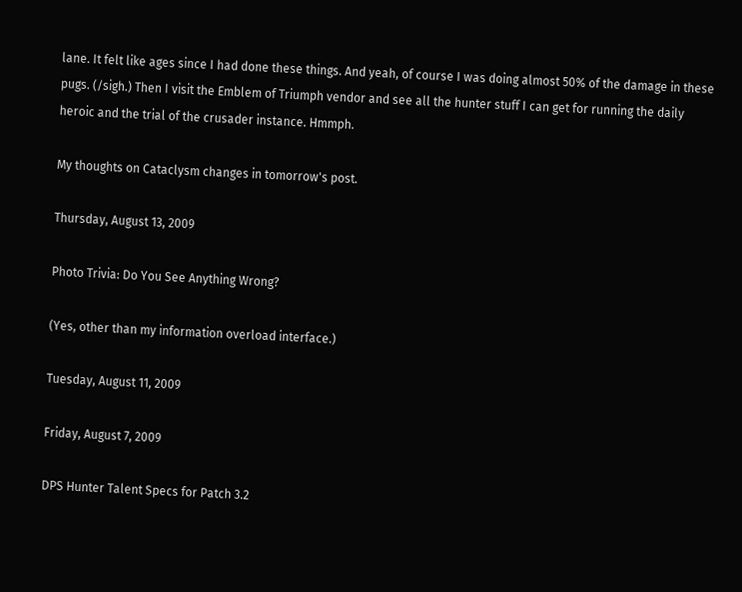lane. It felt like ages since I had done these things. And yeah, of course I was doing almost 50% of the damage in these pugs. (/sigh.) Then I visit the Emblem of Triumph vendor and see all the hunter stuff I can get for running the daily heroic and the trial of the crusader instance. Hmmph.

My thoughts on Cataclysm changes in tomorrow's post.

Thursday, August 13, 2009

Photo Trivia: Do You See Anything Wrong?

(Yes, other than my information overload interface.)

Tuesday, August 11, 2009

Friday, August 7, 2009

DPS Hunter Talent Specs for Patch 3.2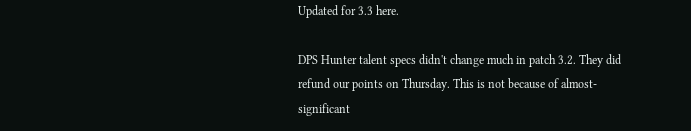Updated for 3.3 here.

DPS Hunter talent specs didn't change much in patch 3.2. They did refund our points on Thursday. This is not because of almost-significant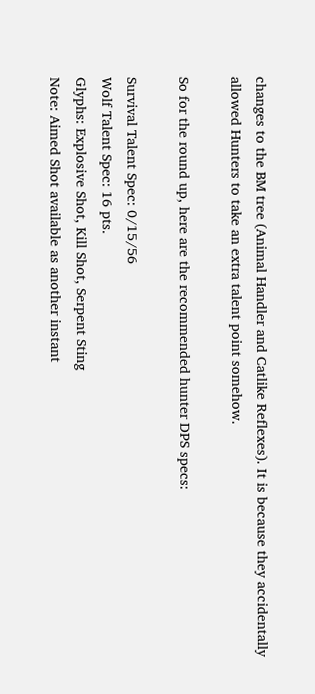changes to the BM tree (Animal Handler and Catlike Reflexes). It is because they accidentally allowed Hunters to take an extra talent point somehow.

So for the round up, here are the recommended hunter DPS specs:

Survival Talent Spec: 0/15/56
Wolf Talent Spec: 16 pts.
Glyphs: Explosive Shot, Kill Shot, Serpent Sting
Note: Aimed Shot available as another instant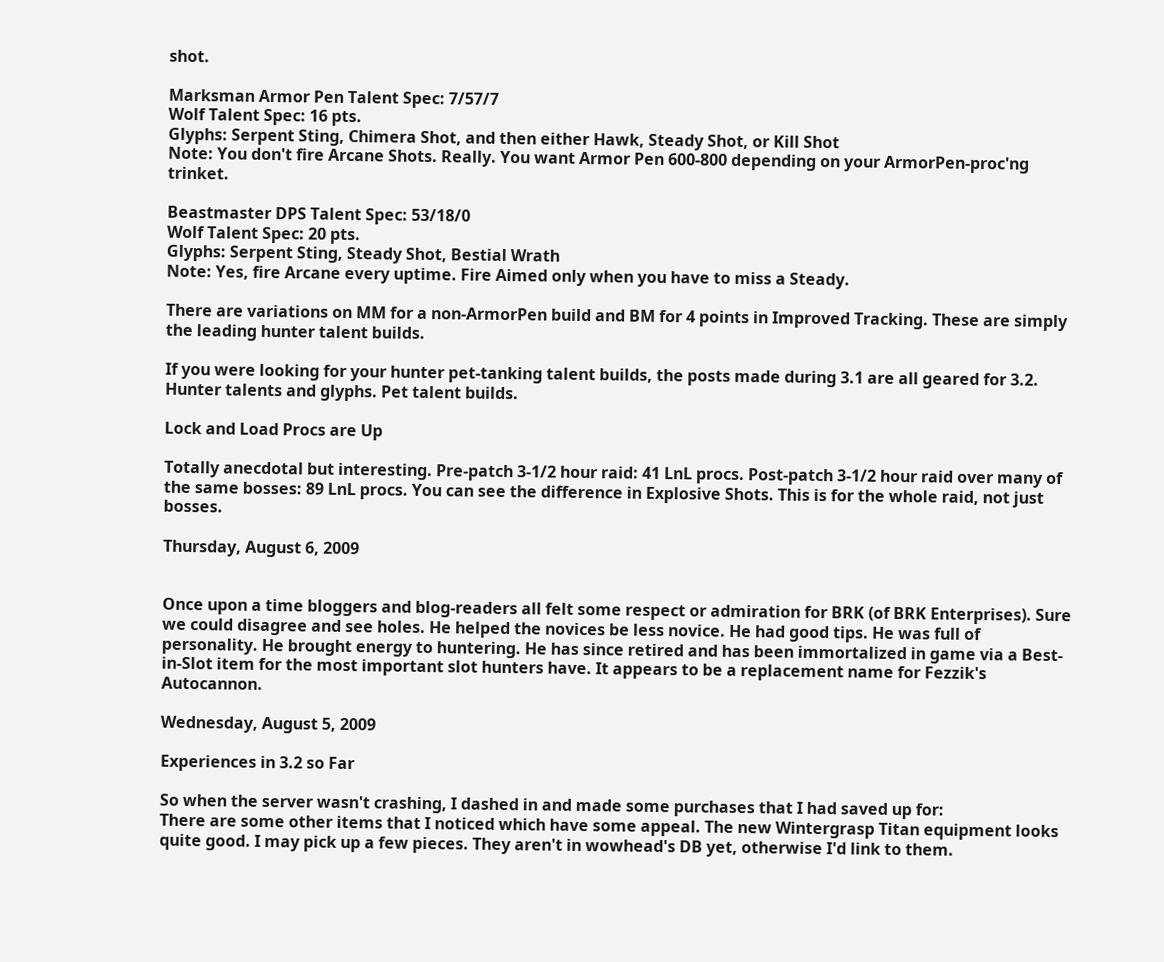shot.

Marksman Armor Pen Talent Spec: 7/57/7
Wolf Talent Spec: 16 pts.
Glyphs: Serpent Sting, Chimera Shot, and then either Hawk, Steady Shot, or Kill Shot
Note: You don't fire Arcane Shots. Really. You want Armor Pen 600-800 depending on your ArmorPen-proc'ng trinket.

Beastmaster DPS Talent Spec: 53/18/0
Wolf Talent Spec: 20 pts.
Glyphs: Serpent Sting, Steady Shot, Bestial Wrath
Note: Yes, fire Arcane every uptime. Fire Aimed only when you have to miss a Steady.

There are variations on MM for a non-ArmorPen build and BM for 4 points in Improved Tracking. These are simply the leading hunter talent builds.

If you were looking for your hunter pet-tanking talent builds, the posts made during 3.1 are all geared for 3.2. Hunter talents and glyphs. Pet talent builds.

Lock and Load Procs are Up

Totally anecdotal but interesting. Pre-patch 3-1/2 hour raid: 41 LnL procs. Post-patch 3-1/2 hour raid over many of the same bosses: 89 LnL procs. You can see the difference in Explosive Shots. This is for the whole raid, not just bosses.

Thursday, August 6, 2009


Once upon a time bloggers and blog-readers all felt some respect or admiration for BRK (of BRK Enterprises). Sure we could disagree and see holes. He helped the novices be less novice. He had good tips. He was full of personality. He brought energy to huntering. He has since retired and has been immortalized in game via a Best-in-Slot item for the most important slot hunters have. It appears to be a replacement name for Fezzik's Autocannon.

Wednesday, August 5, 2009

Experiences in 3.2 so Far

So when the server wasn't crashing, I dashed in and made some purchases that I had saved up for:
There are some other items that I noticed which have some appeal. The new Wintergrasp Titan equipment looks quite good. I may pick up a few pieces. They aren't in wowhead's DB yet, otherwise I'd link to them.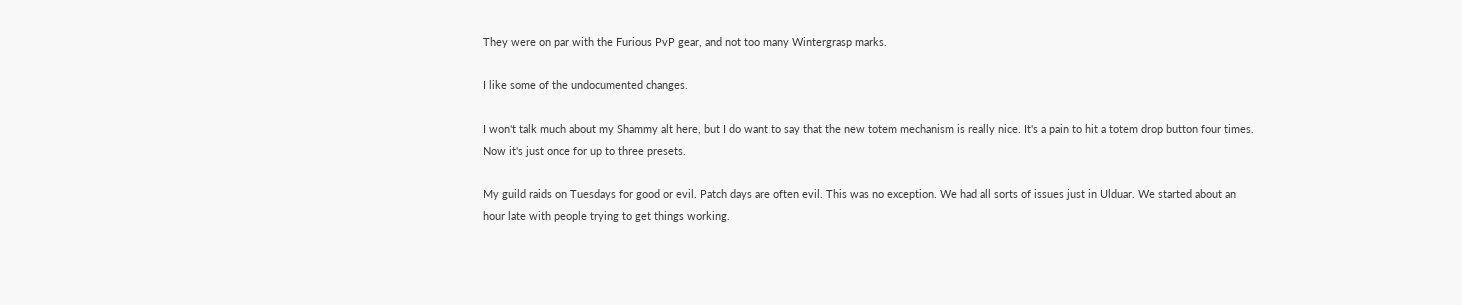They were on par with the Furious PvP gear, and not too many Wintergrasp marks.

I like some of the undocumented changes.

I won't talk much about my Shammy alt here, but I do want to say that the new totem mechanism is really nice. It's a pain to hit a totem drop button four times. Now it's just once for up to three presets.

My guild raids on Tuesdays for good or evil. Patch days are often evil. This was no exception. We had all sorts of issues just in Ulduar. We started about an hour late with people trying to get things working.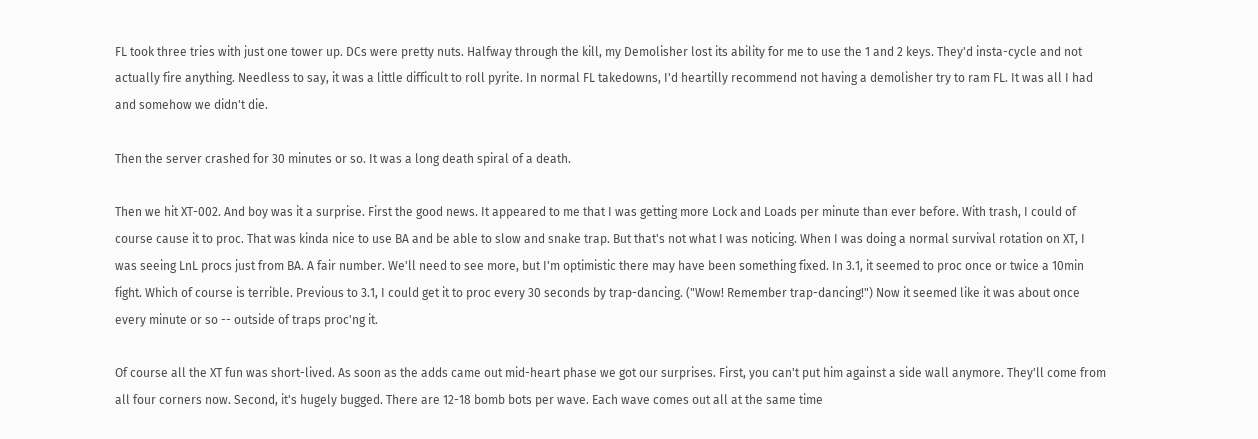FL took three tries with just one tower up. DCs were pretty nuts. Halfway through the kill, my Demolisher lost its ability for me to use the 1 and 2 keys. They'd insta-cycle and not actually fire anything. Needless to say, it was a little difficult to roll pyrite. In normal FL takedowns, I'd heartilly recommend not having a demolisher try to ram FL. It was all I had and somehow we didn't die.

Then the server crashed for 30 minutes or so. It was a long death spiral of a death.

Then we hit XT-002. And boy was it a surprise. First the good news. It appeared to me that I was getting more Lock and Loads per minute than ever before. With trash, I could of course cause it to proc. That was kinda nice to use BA and be able to slow and snake trap. But that's not what I was noticing. When I was doing a normal survival rotation on XT, I was seeing LnL procs just from BA. A fair number. We'll need to see more, but I'm optimistic there may have been something fixed. In 3.1, it seemed to proc once or twice a 10min fight. Which of course is terrible. Previous to 3.1, I could get it to proc every 30 seconds by trap-dancing. ("Wow! Remember trap-dancing!") Now it seemed like it was about once every minute or so -- outside of traps proc'ng it.

Of course all the XT fun was short-lived. As soon as the adds came out mid-heart phase we got our surprises. First, you can't put him against a side wall anymore. They'll come from all four corners now. Second, it's hugely bugged. There are 12-18 bomb bots per wave. Each wave comes out all at the same time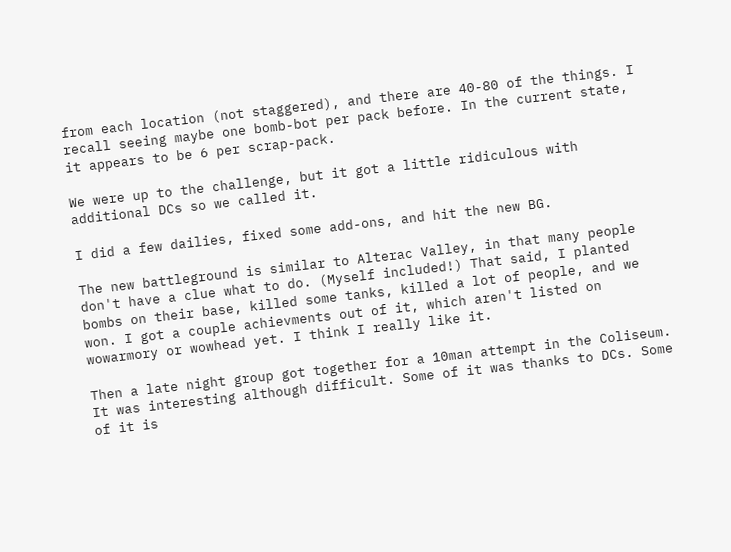from each location (not staggered), and there are 40-80 of the things. I recall seeing maybe one bomb-bot per pack before. In the current state, it appears to be 6 per scrap-pack.

We were up to the challenge, but it got a little ridiculous with additional DCs so we called it.

I did a few dailies, fixed some add-ons, and hit the new BG.

The new battleground is similar to Alterac Valley, in that many people don't have a clue what to do. (Myself included!) That said, I planted bombs on their base, killed some tanks, killed a lot of people, and we won. I got a couple achievments out of it, which aren't listed on wowarmory or wowhead yet. I think I really like it.

Then a late night group got together for a 10man attempt in the Coliseum. It was interesting although difficult. Some of it was thanks to DCs. Some of it is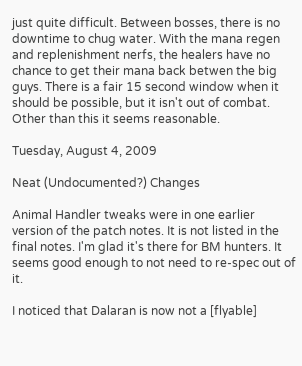just quite difficult. Between bosses, there is no downtime to chug water. With the mana regen and replenishment nerfs, the healers have no chance to get their mana back betwen the big guys. There is a fair 15 second window when it should be possible, but it isn't out of combat. Other than this it seems reasonable.

Tuesday, August 4, 2009

Neat (Undocumented?) Changes

Animal Handler tweaks were in one earlier version of the patch notes. It is not listed in the final notes. I'm glad it's there for BM hunters. It seems good enough to not need to re-spec out of it.

I noticed that Dalaran is now not a [flyable]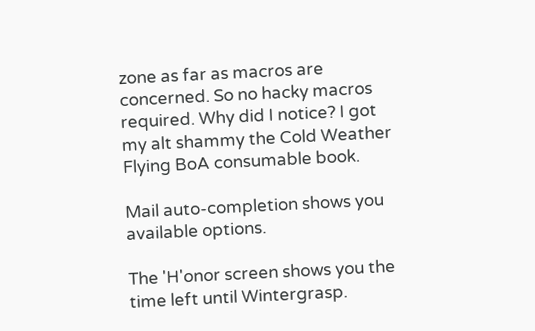zone as far as macros are concerned. So no hacky macros required. Why did I notice? I got my alt shammy the Cold Weather Flying BoA consumable book.

Mail auto-completion shows you available options.

The 'H'onor screen shows you the time left until Wintergrasp.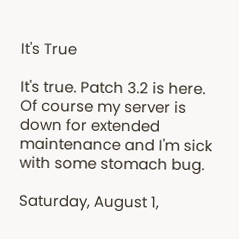It's True

It's true. Patch 3.2 is here. Of course my server is down for extended maintenance and I'm sick with some stomach bug.

Saturday, August 1,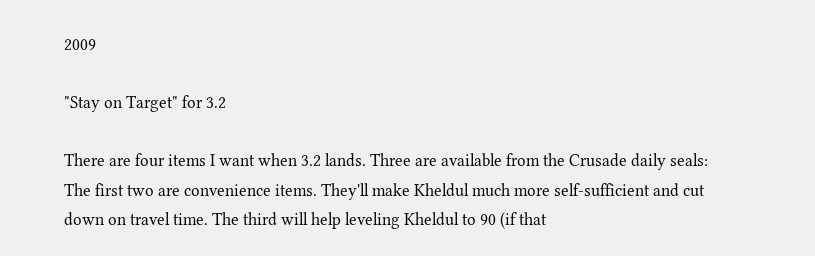2009

"Stay on Target" for 3.2

There are four items I want when 3.2 lands. Three are available from the Crusade daily seals:
The first two are convenience items. They'll make Kheldul much more self-sufficient and cut down on travel time. The third will help leveling Kheldul to 90 (if that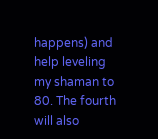happens) and help leveling my shaman to 80. The fourth will also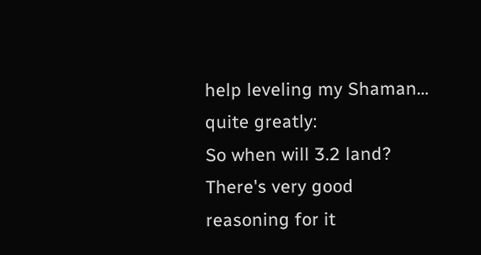help leveling my Shaman... quite greatly:
So when will 3.2 land? There's very good reasoning for it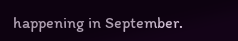happening in September.